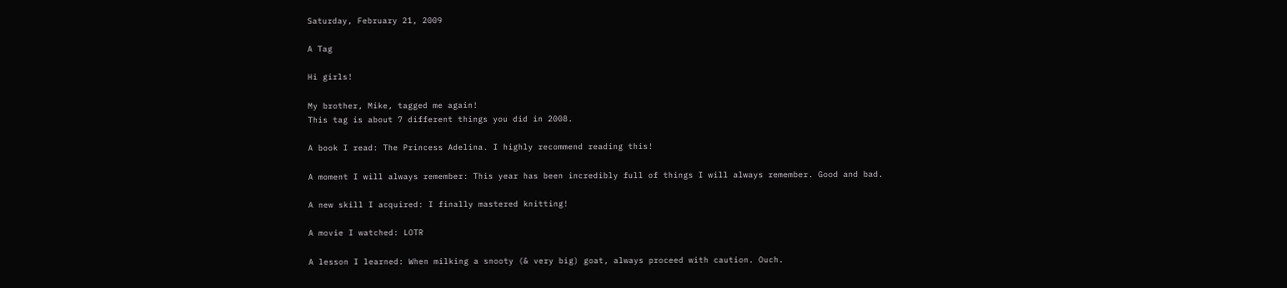Saturday, February 21, 2009

A Tag

Hi girls!

My brother, Mike, tagged me again!
This tag is about 7 different things you did in 2008.

A book I read: The Princess Adelina. I highly recommend reading this!

A moment I will always remember: This year has been incredibly full of things I will always remember. Good and bad.

A new skill I acquired: I finally mastered knitting!

A movie I watched: LOTR

A lesson I learned: When milking a snooty (& very big) goat, always proceed with caution. Ouch.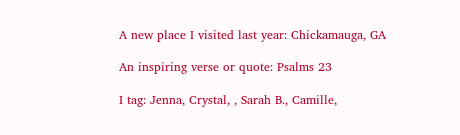A new place I visited last year: Chickamauga, GA

An inspiring verse or quote: Psalms 23

I tag: Jenna, Crystal, , Sarah B., Camille,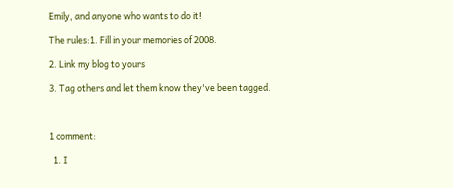Emily, and anyone who wants to do it!

The rules:1. Fill in your memories of 2008.

2. Link my blog to yours

3. Tag others and let them know they've been tagged.



1 comment:

  1. I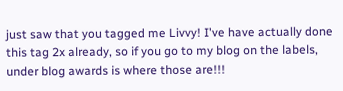just saw that you tagged me Livvy! I've have actually done this tag 2x already, so if you go to my blog on the labels, under blog awards is where those are!!!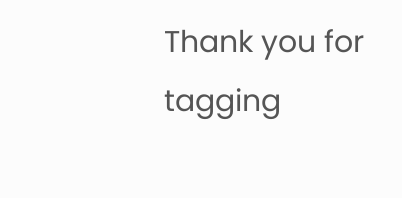Thank you for tagging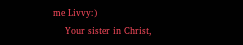me Livvy:)
    Your sister in Christ,